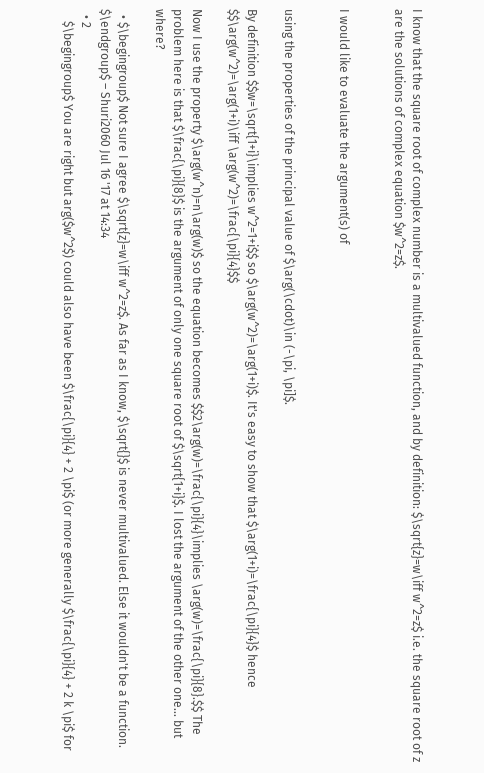I know that the square root of complex number is a multivalued function, and by definition: $\sqrt{z}=w\iff w^2=z$ i.e. the square root of z are the solutions of complex equation $w^2=z$.


I would like to evaluate the argument(s) of


using the properties of the principal value of $\arg(\cdot)\in (-\pi, \pi]$.

By definition $$w=\sqrt{1+i}\implies w^2=1+i$$ so $\arg(w^2)=\arg(1+i)$. It's easy to show that $\arg(1+i)=\frac{\pi}{4}$ hence $$\arg(w^2)=\arg(1+i)\iff \arg(w^2)=\frac{\pi}{4}$$

Now I use the property $\arg(w^n)=n\arg(w)$ so the equation becomes $$2\arg(w)=\frac{\pi}{4}\implies \arg(w)=\frac{\pi}{8}.$$ The problem here is that $\frac{\pi}{8}$ is the argument of only one square root of $\sqrt{1+i}$. I lost the argument of the other one... but where?

  • $\begingroup$ Not sure I agree $\sqrt{z}=w\iff w^2=z$. As far as I know, $\sqrt{}$ is never multivalued. Else it wouldn't be a function. $\endgroup$ – Shuri2060 Jul 16 '17 at 14:34
  • 2
    $\begingroup$ You are right but arg($w^2$) could also have been $\frac{\pi}{4} + 2 \pi$ (or more generally $\frac{\pi}{4} + 2 k \pi$ for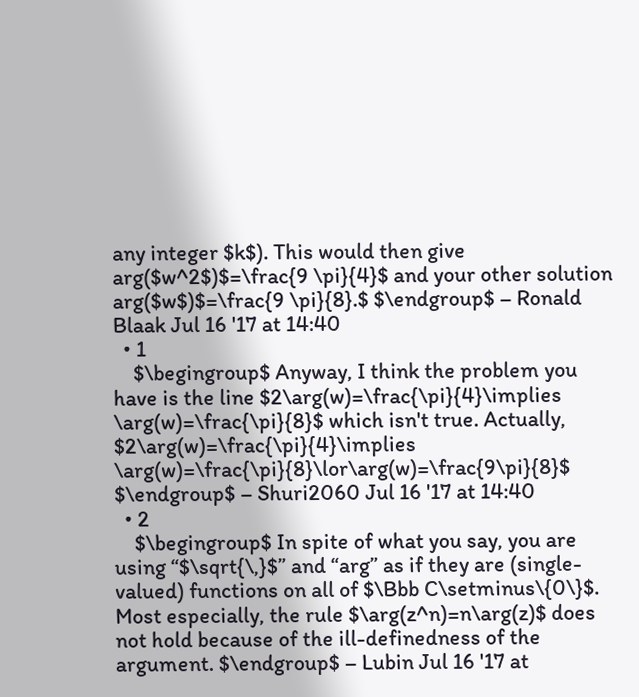any integer $k$). This would then give arg($w^2$)$=\frac{9 \pi}{4}$ and your other solution arg($w$)$=\frac{9 \pi}{8}.$ $\endgroup$ – Ronald Blaak Jul 16 '17 at 14:40
  • 1
    $\begingroup$ Anyway, I think the problem you have is the line $2\arg(w)=\frac{\pi}{4}\implies \arg(w)=\frac{\pi}{8}$ which isn't true. Actually, $2\arg(w)=\frac{\pi}{4}\implies \arg(w)=\frac{\pi}{8}\lor\arg(w)=\frac{9\pi}{8}$ $\endgroup$ – Shuri2060 Jul 16 '17 at 14:40
  • 2
    $\begingroup$ In spite of what you say, you are using “$\sqrt{\,}$” and “arg” as if they are (single-valued) functions on all of $\Bbb C\setminus\{0\}$. Most especially, the rule $\arg(z^n)=n\arg(z)$ does not hold because of the ill-definedness of the argument. $\endgroup$ – Lubin Jul 16 '17 at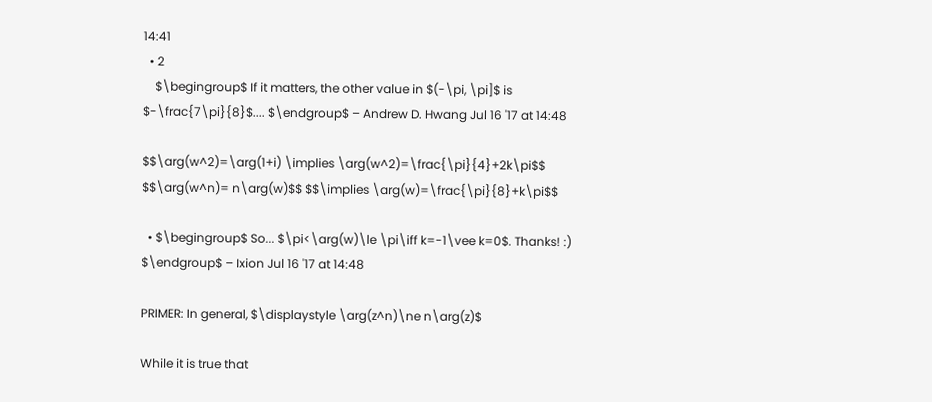14:41
  • 2
    $\begingroup$ If it matters, the other value in $(-\pi, \pi]$ is $-\frac{7\pi}{8}$.... $\endgroup$ – Andrew D. Hwang Jul 16 '17 at 14:48

$$\arg(w^2)=\arg(1+i) \implies \arg(w^2)=\frac{\pi}{4}+2k\pi$$ $$\arg(w^n)= n\arg(w)$$ $$\implies \arg(w)=\frac{\pi}{8}+k\pi$$

  • $\begingroup$ So... $\pi<\arg(w)\le \pi\iff k=-1\vee k=0$. Thanks! :) $\endgroup$ – Ixion Jul 16 '17 at 14:48

PRIMER: In general, $\displaystyle \arg(z^n)\ne n\arg(z)$

While it is true that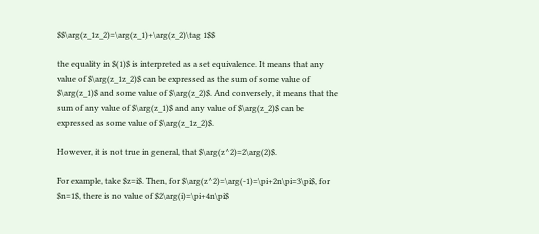$$\arg(z_1z_2)=\arg(z_1)+\arg(z_2)\tag 1$$

the equality in $(1)$ is interpreted as a set equivalence. It means that any value of $\arg(z_1z_2)$ can be expressed as the sum of some value of $\arg(z_1)$ and some value of $\arg(z_2)$. And conversely, it means that the sum of any value of $\arg(z_1)$ and any value of $\arg(z_2)$ can be expressed as some value of $\arg(z_1z_2)$.

However, it is not true in general, that $\arg(z^2)=2\arg(2)$.

For example, take $z=i$. Then, for $\arg(z^2)=\arg(-1)=\pi+2n\pi=3\pi$, for $n=1$, there is no value of $2\arg(i)=\pi+4n\pi$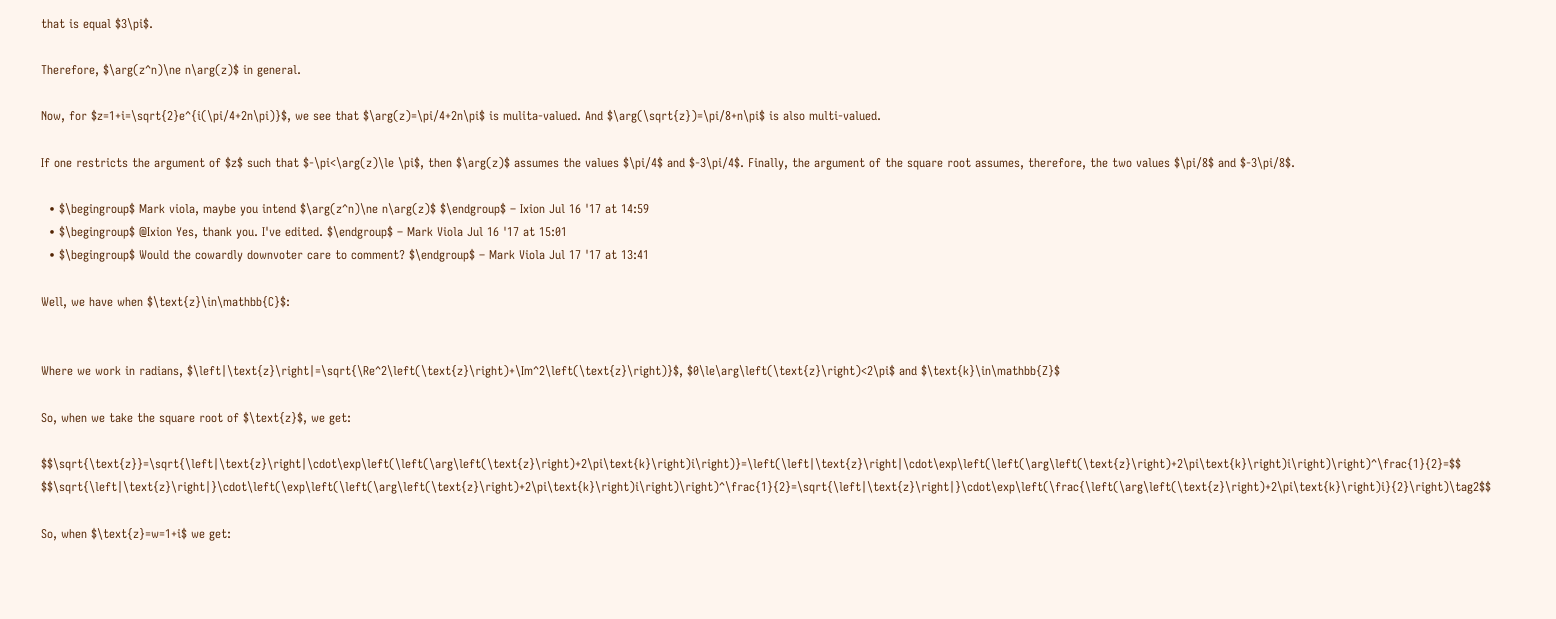that is equal $3\pi$.

Therefore, $\arg(z^n)\ne n\arg(z)$ in general.

Now, for $z=1+i=\sqrt{2}e^{i(\pi/4+2n\pi)}$, we see that $\arg(z)=\pi/4+2n\pi$ is mulita-valued. And $\arg(\sqrt{z})=\pi/8+n\pi$ is also multi-valued.

If one restricts the argument of $z$ such that $-\pi<\arg(z)\le \pi$, then $\arg(z)$ assumes the values $\pi/4$ and $-3\pi/4$. Finally, the argument of the square root assumes, therefore, the two values $\pi/8$ and $-3\pi/8$.

  • $\begingroup$ Mark viola, maybe you intend $\arg(z^n)\ne n\arg(z)$ $\endgroup$ – Ixion Jul 16 '17 at 14:59
  • $\begingroup$ @Ixion Yes, thank you. I've edited. $\endgroup$ – Mark Viola Jul 16 '17 at 15:01
  • $\begingroup$ Would the cowardly downvoter care to comment? $\endgroup$ – Mark Viola Jul 17 '17 at 13:41

Well, we have when $\text{z}\in\mathbb{C}$:


Where we work in radians, $\left|\text{z}\right|=\sqrt{\Re^2\left(\text{z}\right)+\Im^2\left(\text{z}\right)}$, $0\le\arg\left(\text{z}\right)<2\pi$ and $\text{k}\in\mathbb{Z}$

So, when we take the square root of $\text{z}$, we get:

$$\sqrt{\text{z}}=\sqrt{\left|\text{z}\right|\cdot\exp\left(\left(\arg\left(\text{z}\right)+2\pi\text{k}\right)i\right)}=\left(\left|\text{z}\right|\cdot\exp\left(\left(\arg\left(\text{z}\right)+2\pi\text{k}\right)i\right)\right)^\frac{1}{2}=$$ $$\sqrt{\left|\text{z}\right|}\cdot\left(\exp\left(\left(\arg\left(\text{z}\right)+2\pi\text{k}\right)i\right)\right)^\frac{1}{2}=\sqrt{\left|\text{z}\right|}\cdot\exp\left(\frac{\left(\arg\left(\text{z}\right)+2\pi\text{k}\right)i}{2}\right)\tag2$$

So, when $\text{z}=w=1+i$ we get: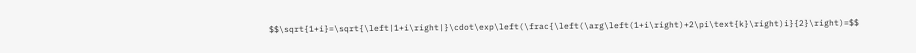$$\sqrt{1+i}=\sqrt{\left|1+i\right|}\cdot\exp\left(\frac{\left(\arg\left(1+i\right)+2\pi\text{k}\right)i}{2}\right)=$$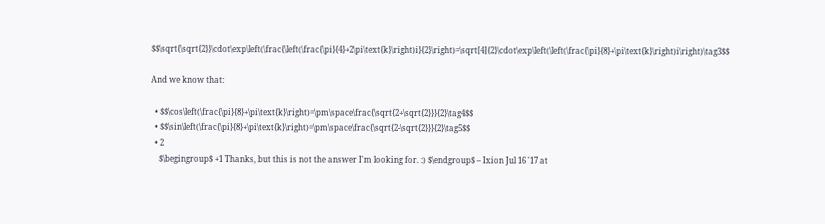$$\sqrt{\sqrt{2}}\cdot\exp\left(\frac{\left(\frac{\pi}{4}+2\pi\text{k}\right)i}{2}\right)=\sqrt[4]{2}\cdot\exp\left(\left(\frac{\pi}{8}+\pi\text{k}\right)i\right)\tag3$$

And we know that:

  • $$\cos\left(\frac{\pi}{8}+\pi\text{k}\right)=\pm\space\frac{\sqrt{2+\sqrt{2}}}{2}\tag4$$
  • $$\sin\left(\frac{\pi}{8}+\pi\text{k}\right)=\pm\space\frac{\sqrt{2-\sqrt{2}}}{2}\tag5$$
  • 2
    $\begingroup$ +1 Thanks, but this is not the answer I'm looking for. :) $\endgroup$ – Ixion Jul 16 '17 at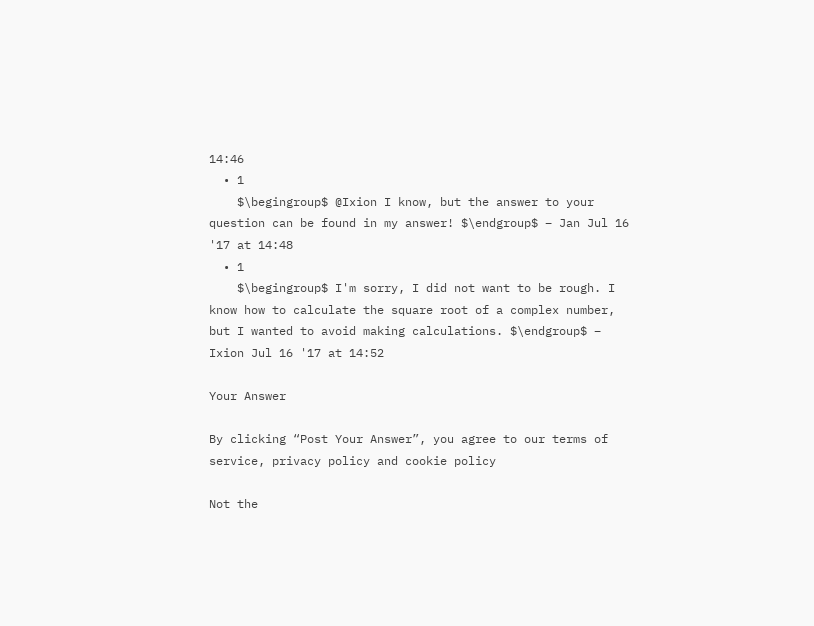14:46
  • 1
    $\begingroup$ @Ixion I know, but the answer to your question can be found in my answer! $\endgroup$ – Jan Jul 16 '17 at 14:48
  • 1
    $\begingroup$ I'm sorry, I did not want to be rough. I know how to calculate the square root of a complex number, but I wanted to avoid making calculations. $\endgroup$ – Ixion Jul 16 '17 at 14:52

Your Answer

By clicking “Post Your Answer”, you agree to our terms of service, privacy policy and cookie policy

Not the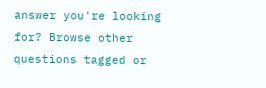answer you're looking for? Browse other questions tagged or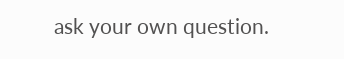ask your own question.